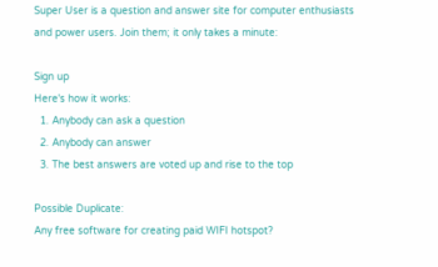Super User is a question and answer site for computer enthusiasts and power users. Join them; it only takes a minute:

Sign up
Here's how it works:
  1. Anybody can ask a question
  2. Anybody can answer
  3. The best answers are voted up and rise to the top

Possible Duplicate:
Any free software for creating paid WIFI hotspot?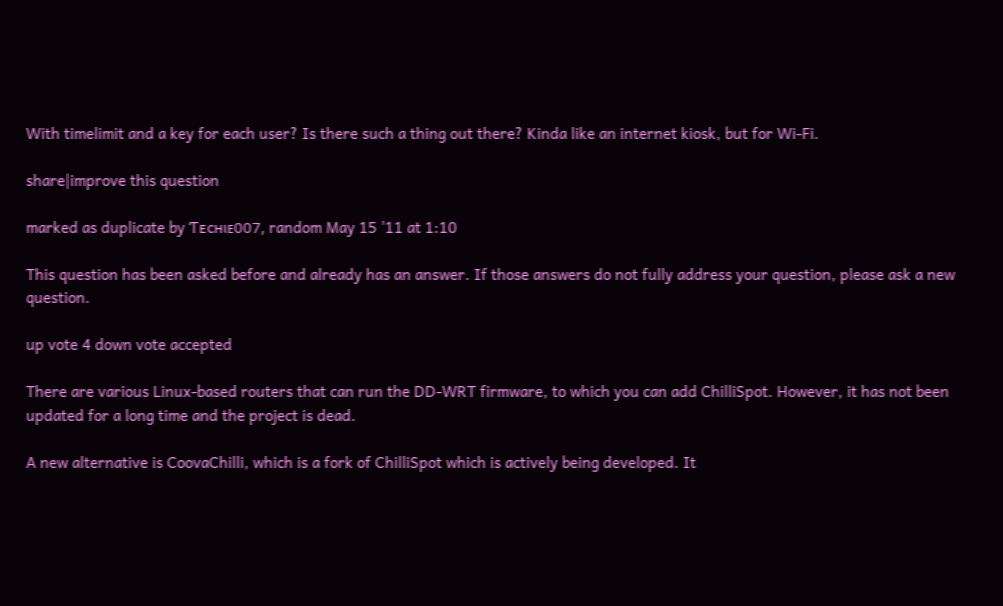With timelimit and a key for each user? Is there such a thing out there? Kinda like an internet kiosk, but for Wi-Fi.

share|improve this question

marked as duplicate by Ƭᴇcʜιᴇ007, random May 15 '11 at 1:10

This question has been asked before and already has an answer. If those answers do not fully address your question, please ask a new question.

up vote 4 down vote accepted

There are various Linux-based routers that can run the DD-WRT firmware, to which you can add ChilliSpot. However, it has not been updated for a long time and the project is dead.

A new alternative is CoovaChilli, which is a fork of ChilliSpot which is actively being developed. It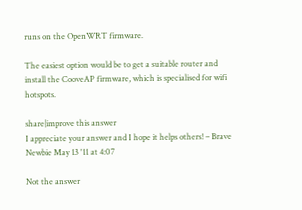runs on the OpenWRT firmware.

The easiest option would be to get a suitable router and install the CooveAP firmware, which is specialised for wifi hotspots.

share|improve this answer
I appreciate your answer and I hope it helps others! – Brave Newbie May 13 '11 at 4:07

Not the answer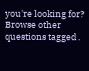you're looking for? Browse other questions tagged .